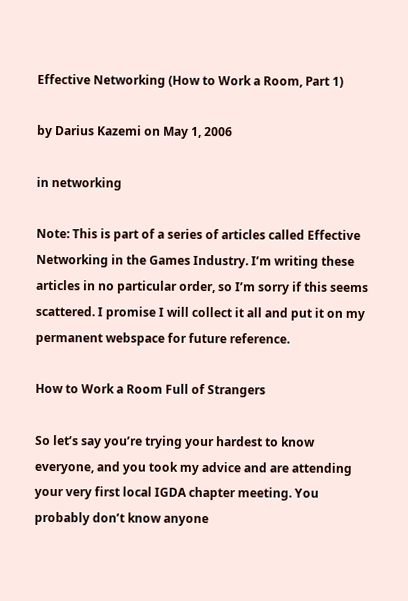Effective Networking (How to Work a Room, Part 1)

by Darius Kazemi on May 1, 2006

in networking

Note: This is part of a series of articles called Effective Networking in the Games Industry. I’m writing these articles in no particular order, so I’m sorry if this seems scattered. I promise I will collect it all and put it on my permanent webspace for future reference.

How to Work a Room Full of Strangers

So let’s say you’re trying your hardest to know everyone, and you took my advice and are attending your very first local IGDA chapter meeting. You probably don’t know anyone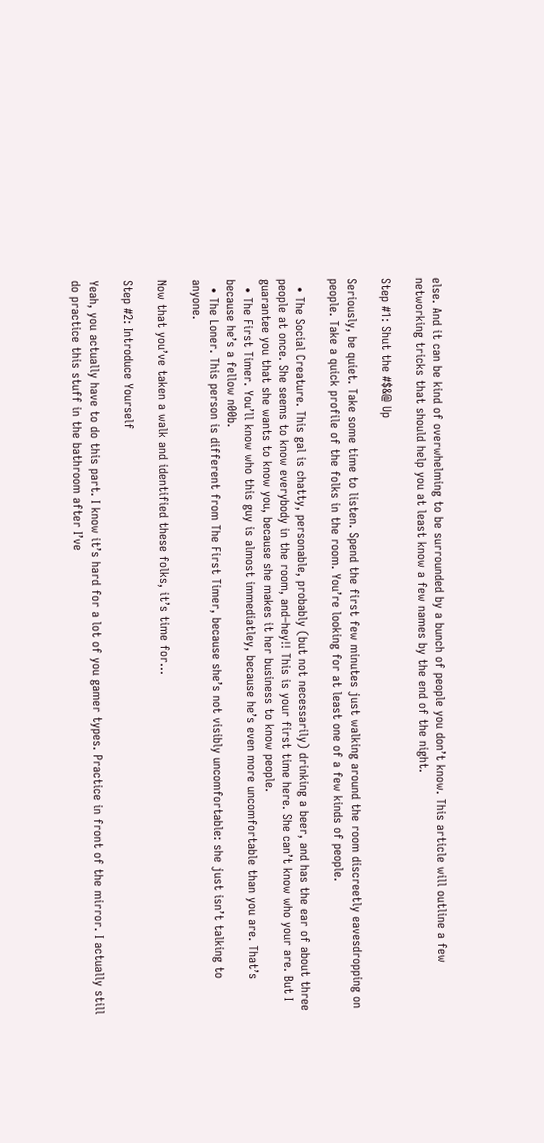else. And it can be kind of overwhelming to be surrounded by a bunch of people you don’t know. This article will outline a few networking tricks that should help you at least know a few names by the end of the night.

Step #1: Shut the #$&@ Up

Seriously, be quiet. Take some time to listen. Spend the first few minutes just walking around the room discreetly eavesdropping on people. Take a quick profile of the folks in the room. You’re looking for at least one of a few kinds of people.

  • The Social Creature. This gal is chatty, personable, probably (but not necessarily) drinking a beer, and has the ear of about three people at once. She seems to know everybody in the room, and–hey!! This is your first time here. She can’t know who your are. But I guarantee you that she wants to know you, because she makes it her business to know people.
  • The First Timer. You’ll know who this guy is almost immediatley, because he’s even more uncomfortable than you are. That’s because he’s a fellow n00b.
  • The Loner. This person is different from The First Timer, because she’s not visibly uncomfortable: she just isn’t talking to anyone.

Now that you’ve taken a walk and identified these folks, it’s time for…

Step #2: Introduce Yourself

Yeah, you actually have to do this part. I know it’s hard for a lot of you gamer types. Practice in front of the mirror. I actually still do practice this stuff in the bathroom after I’ve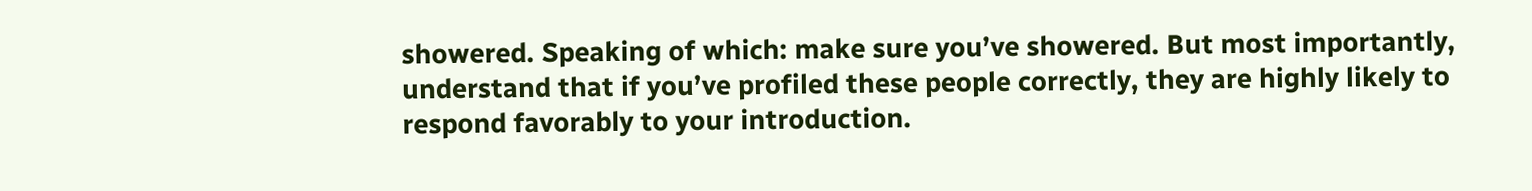showered. Speaking of which: make sure you’ve showered. But most importantly, understand that if you’ve profiled these people correctly, they are highly likely to respond favorably to your introduction.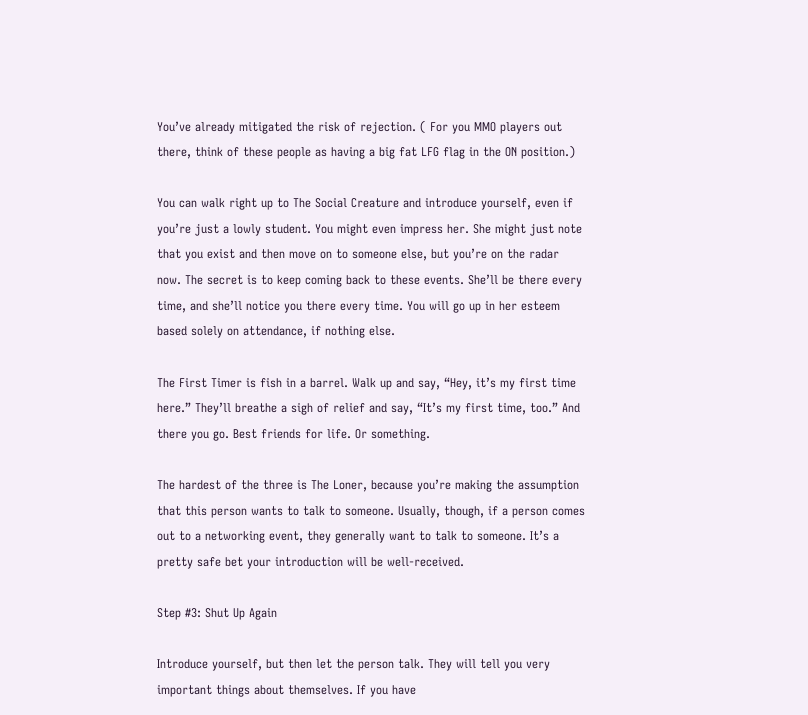You’ve already mitigated the risk of rejection. ( For you MMO players out there, think of these people as having a big fat LFG flag in the ON position.)

You can walk right up to The Social Creature and introduce yourself, even if you’re just a lowly student. You might even impress her. She might just note that you exist and then move on to someone else, but you’re on the radar now. The secret is to keep coming back to these events. She’ll be there every time, and she’ll notice you there every time. You will go up in her esteem based solely on attendance, if nothing else.

The First Timer is fish in a barrel. Walk up and say, “Hey, it’s my first time here.” They’ll breathe a sigh of relief and say, “It’s my first time, too.” And there you go. Best friends for life. Or something.

The hardest of the three is The Loner, because you’re making the assumption that this person wants to talk to someone. Usually, though, if a person comes out to a networking event, they generally want to talk to someone. It’s a pretty safe bet your introduction will be well-received.

Step #3: Shut Up Again

Introduce yourself, but then let the person talk. They will tell you very important things about themselves. If you have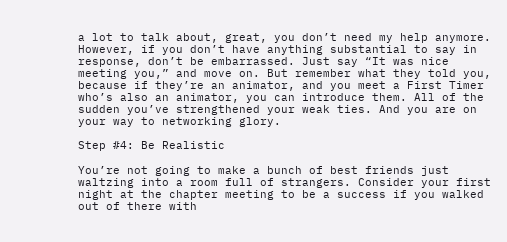a lot to talk about, great, you don’t need my help anymore. However, if you don’t have anything substantial to say in response, don’t be embarrassed. Just say “It was nice meeting you,” and move on. But remember what they told you, because if they’re an animator, and you meet a First Timer who’s also an animator, you can introduce them. All of the sudden you’ve strengthened your weak ties. And you are on your way to networking glory.

Step #4: Be Realistic

You’re not going to make a bunch of best friends just waltzing into a room full of strangers. Consider your first night at the chapter meeting to be a success if you walked out of there with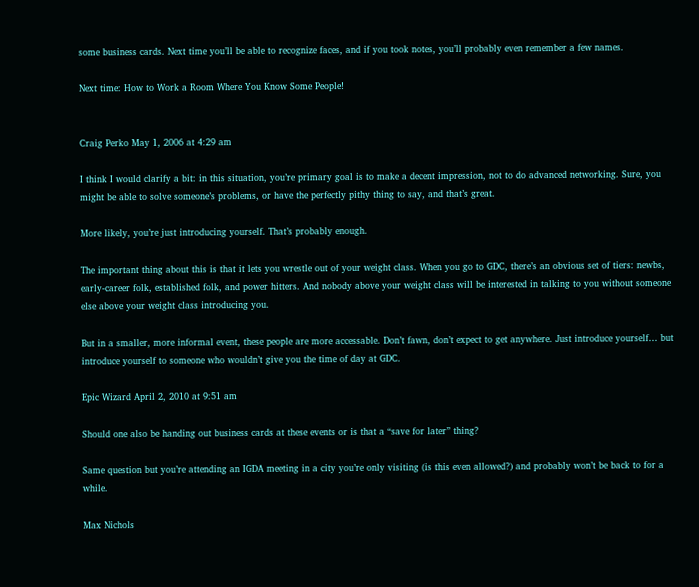some business cards. Next time you’ll be able to recognize faces, and if you took notes, you’ll probably even remember a few names.

Next time: How to Work a Room Where You Know Some People!


Craig Perko May 1, 2006 at 4:29 am

I think I would clarify a bit: in this situation, you’re primary goal is to make a decent impression, not to do advanced networking. Sure, you might be able to solve someone’s problems, or have the perfectly pithy thing to say, and that’s great.

More likely, you’re just introducing yourself. That’s probably enough.

The important thing about this is that it lets you wrestle out of your weight class. When you go to GDC, there’s an obvious set of tiers: newbs, early-career folk, established folk, and power hitters. And nobody above your weight class will be interested in talking to you without someone else above your weight class introducing you.

But in a smaller, more informal event, these people are more accessable. Don’t fawn, don’t expect to get anywhere. Just introduce yourself… but introduce yourself to someone who wouldn’t give you the time of day at GDC.

Epic Wizard April 2, 2010 at 9:51 am

Should one also be handing out business cards at these events or is that a “save for later” thing?

Same question but you’re attending an IGDA meeting in a city you’re only visiting (is this even allowed?) and probably won’t be back to for a while.

Max Nichols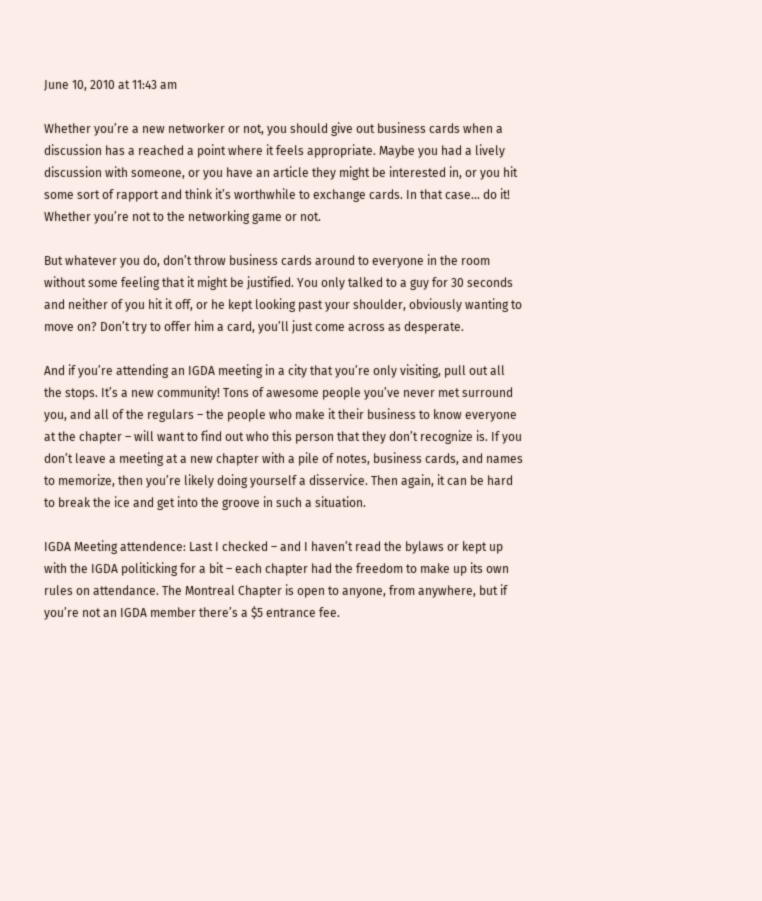June 10, 2010 at 11:43 am

Whether you’re a new networker or not, you should give out business cards when a discussion has a reached a point where it feels appropriate. Maybe you had a lively discussion with someone, or you have an article they might be interested in, or you hit some sort of rapport and think it’s worthwhile to exchange cards. In that case… do it! Whether you’re not to the networking game or not.

But whatever you do, don’t throw business cards around to everyone in the room without some feeling that it might be justified. You only talked to a guy for 30 seconds and neither of you hit it off, or he kept looking past your shoulder, obviously wanting to move on? Don’t try to offer him a card, you’ll just come across as desperate.

And if you’re attending an IGDA meeting in a city that you’re only visiting, pull out all the stops. It’s a new community! Tons of awesome people you’ve never met surround you, and all of the regulars – the people who make it their business to know everyone at the chapter – will want to find out who this person that they don’t recognize is. If you don’t leave a meeting at a new chapter with a pile of notes, business cards, and names to memorize, then you’re likely doing yourself a disservice. Then again, it can be hard to break the ice and get into the groove in such a situation.

IGDA Meeting attendence: Last I checked – and I haven’t read the bylaws or kept up with the IGDA politicking for a bit – each chapter had the freedom to make up its own rules on attendance. The Montreal Chapter is open to anyone, from anywhere, but if you’re not an IGDA member there’s a $5 entrance fee.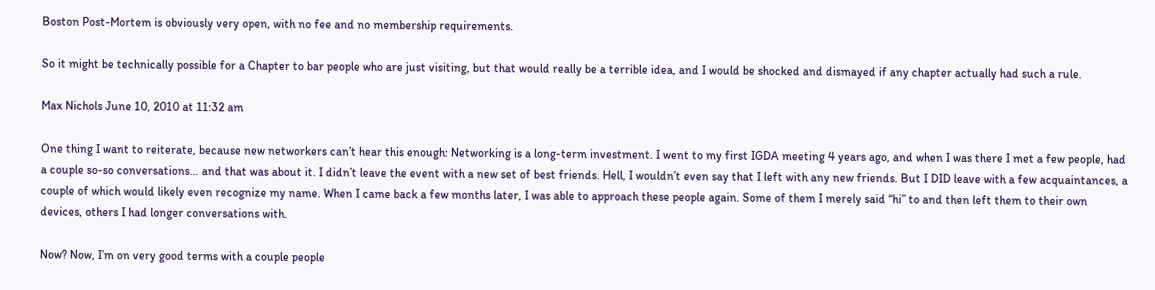Boston Post-Mortem is obviously very open, with no fee and no membership requirements.

So it might be technically possible for a Chapter to bar people who are just visiting, but that would really be a terrible idea, and I would be shocked and dismayed if any chapter actually had such a rule.

Max Nichols June 10, 2010 at 11:32 am

One thing I want to reiterate, because new networkers can’t hear this enough: Networking is a long-term investment. I went to my first IGDA meeting 4 years ago, and when I was there I met a few people, had a couple so-so conversations… and that was about it. I didn’t leave the event with a new set of best friends. Hell, I wouldn’t even say that I left with any new friends. But I DID leave with a few acquaintances, a couple of which would likely even recognize my name. When I came back a few months later, I was able to approach these people again. Some of them I merely said “hi” to and then left them to their own devices, others I had longer conversations with.

Now? Now, I’m on very good terms with a couple people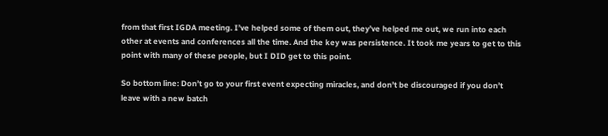from that first IGDA meeting. I’ve helped some of them out, they’ve helped me out, we run into each other at events and conferences all the time. And the key was persistence. It took me years to get to this point with many of these people, but I DID get to this point.

So bottom line: Don’t go to your first event expecting miracles, and don’t be discouraged if you don’t leave with a new batch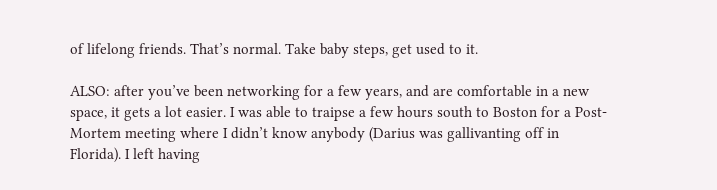of lifelong friends. That’s normal. Take baby steps, get used to it.

ALSO: after you’ve been networking for a few years, and are comfortable in a new space, it gets a lot easier. I was able to traipse a few hours south to Boston for a Post-Mortem meeting where I didn’t know anybody (Darius was gallivanting off in Florida). I left having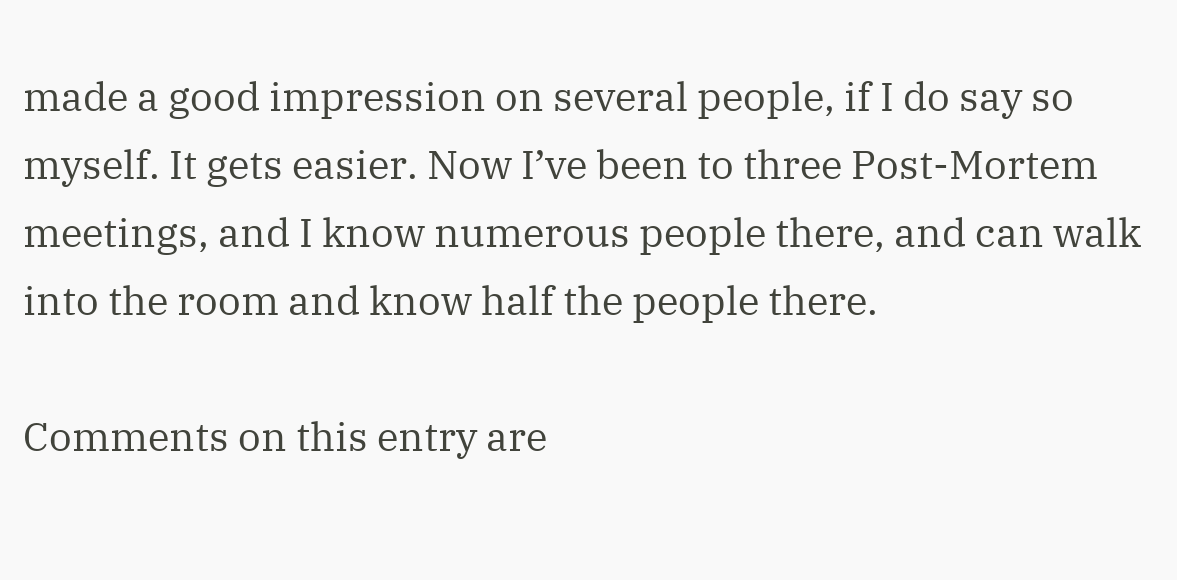made a good impression on several people, if I do say so myself. It gets easier. Now I’ve been to three Post-Mortem meetings, and I know numerous people there, and can walk into the room and know half the people there.

Comments on this entry are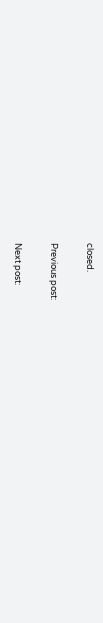closed.

Previous post:

Next post: